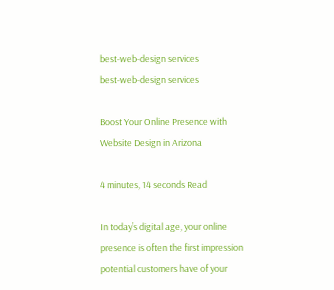best-web-design services
best-web-design services

Boost Your Online Presence with Website Design in Arizona

4 minutes, 14 seconds Read

In today’s digital age, your online presence is often the first impression potential customers have of your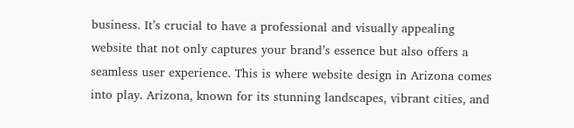business. It’s crucial to have a professional and visually appealing website that not only captures your brand’s essence but also offers a seamless user experience. This is where website design in Arizona comes into play. Arizona, known for its stunning landscapes, vibrant cities, and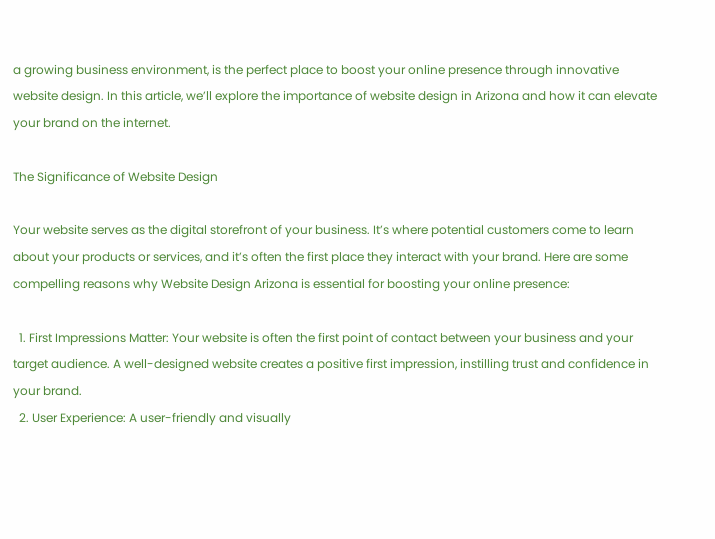a growing business environment, is the perfect place to boost your online presence through innovative website design. In this article, we’ll explore the importance of website design in Arizona and how it can elevate your brand on the internet.

The Significance of Website Design

Your website serves as the digital storefront of your business. It’s where potential customers come to learn about your products or services, and it’s often the first place they interact with your brand. Here are some compelling reasons why Website Design Arizona is essential for boosting your online presence:

  1. First Impressions Matter: Your website is often the first point of contact between your business and your target audience. A well-designed website creates a positive first impression, instilling trust and confidence in your brand.
  2. User Experience: A user-friendly and visually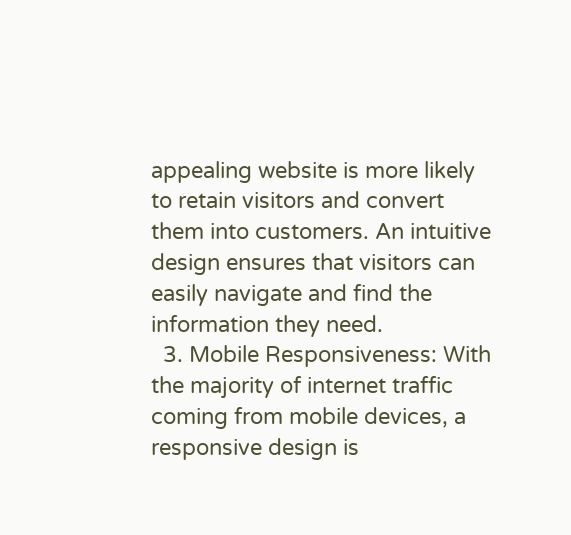appealing website is more likely to retain visitors and convert them into customers. An intuitive design ensures that visitors can easily navigate and find the information they need.
  3. Mobile Responsiveness: With the majority of internet traffic coming from mobile devices, a responsive design is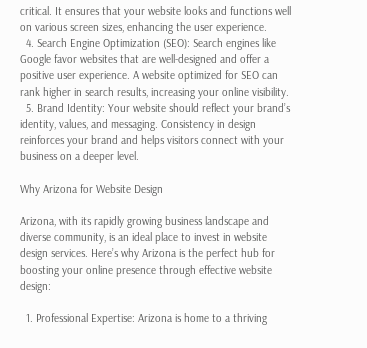critical. It ensures that your website looks and functions well on various screen sizes, enhancing the user experience.
  4. Search Engine Optimization (SEO): Search engines like Google favor websites that are well-designed and offer a positive user experience. A website optimized for SEO can rank higher in search results, increasing your online visibility.
  5. Brand Identity: Your website should reflect your brand’s identity, values, and messaging. Consistency in design reinforces your brand and helps visitors connect with your business on a deeper level.

Why Arizona for Website Design

Arizona, with its rapidly growing business landscape and diverse community, is an ideal place to invest in website design services. Here’s why Arizona is the perfect hub for boosting your online presence through effective website design:

  1. Professional Expertise: Arizona is home to a thriving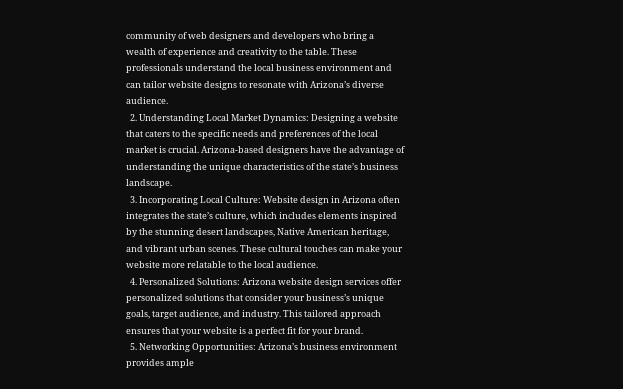community of web designers and developers who bring a wealth of experience and creativity to the table. These professionals understand the local business environment and can tailor website designs to resonate with Arizona’s diverse audience.
  2. Understanding Local Market Dynamics: Designing a website that caters to the specific needs and preferences of the local market is crucial. Arizona-based designers have the advantage of understanding the unique characteristics of the state’s business landscape.
  3. Incorporating Local Culture: Website design in Arizona often integrates the state’s culture, which includes elements inspired by the stunning desert landscapes, Native American heritage, and vibrant urban scenes. These cultural touches can make your website more relatable to the local audience.
  4. Personalized Solutions: Arizona website design services offer personalized solutions that consider your business’s unique goals, target audience, and industry. This tailored approach ensures that your website is a perfect fit for your brand.
  5. Networking Opportunities: Arizona’s business environment provides ample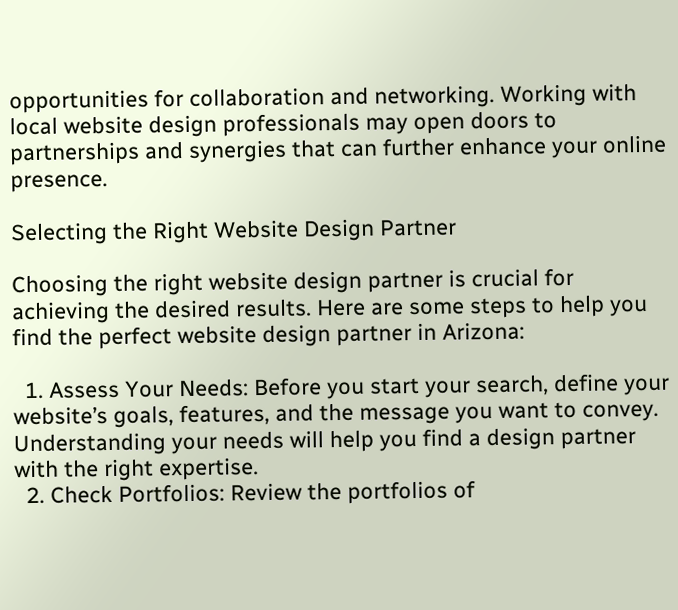opportunities for collaboration and networking. Working with local website design professionals may open doors to partnerships and synergies that can further enhance your online presence.

Selecting the Right Website Design Partner

Choosing the right website design partner is crucial for achieving the desired results. Here are some steps to help you find the perfect website design partner in Arizona:

  1. Assess Your Needs: Before you start your search, define your website’s goals, features, and the message you want to convey. Understanding your needs will help you find a design partner with the right expertise.
  2. Check Portfolios: Review the portfolios of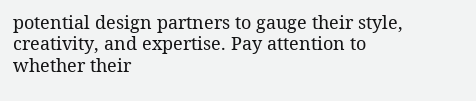potential design partners to gauge their style, creativity, and expertise. Pay attention to whether their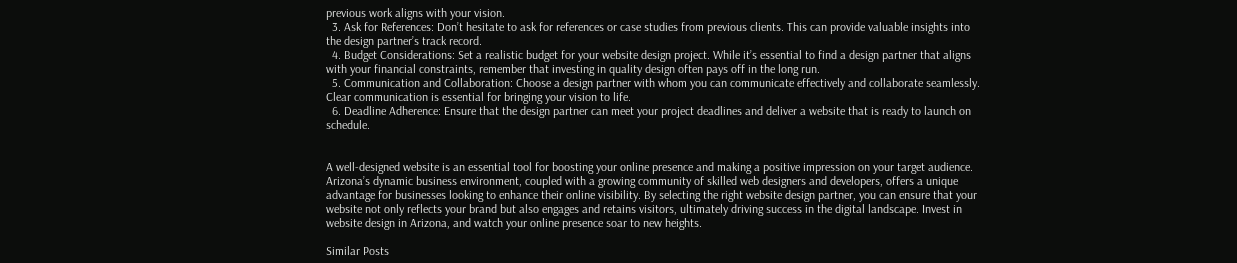previous work aligns with your vision.
  3. Ask for References: Don’t hesitate to ask for references or case studies from previous clients. This can provide valuable insights into the design partner’s track record.
  4. Budget Considerations: Set a realistic budget for your website design project. While it’s essential to find a design partner that aligns with your financial constraints, remember that investing in quality design often pays off in the long run.
  5. Communication and Collaboration: Choose a design partner with whom you can communicate effectively and collaborate seamlessly. Clear communication is essential for bringing your vision to life.
  6. Deadline Adherence: Ensure that the design partner can meet your project deadlines and deliver a website that is ready to launch on schedule.


A well-designed website is an essential tool for boosting your online presence and making a positive impression on your target audience. Arizona’s dynamic business environment, coupled with a growing community of skilled web designers and developers, offers a unique advantage for businesses looking to enhance their online visibility. By selecting the right website design partner, you can ensure that your website not only reflects your brand but also engages and retains visitors, ultimately driving success in the digital landscape. Invest in website design in Arizona, and watch your online presence soar to new heights.

Similar Posts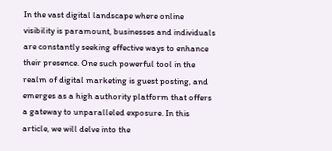In the vast digital landscape where online visibility is paramount, businesses and individuals are constantly seeking effective ways to enhance their presence. One such powerful tool in the realm of digital marketing is guest posting, and emerges as a high authority platform that offers a gateway to unparalleled exposure. In this article, we will delve into the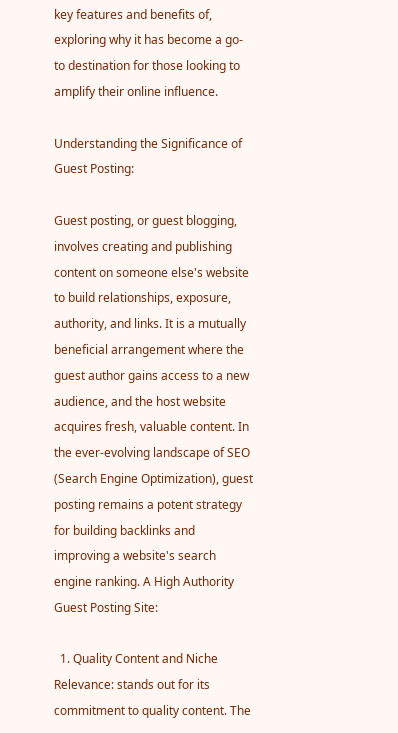key features and benefits of, exploring why it has become a go-to destination for those looking to amplify their online influence.

Understanding the Significance of Guest Posting:

Guest posting, or guest blogging, involves creating and publishing content on someone else's website to build relationships, exposure, authority, and links. It is a mutually beneficial arrangement where the guest author gains access to a new audience, and the host website acquires fresh, valuable content. In the ever-evolving landscape of SEO (Search Engine Optimization), guest posting remains a potent strategy for building backlinks and improving a website's search engine ranking. A High Authority Guest Posting Site:

  1. Quality Content and Niche Relevance: stands out for its commitment to quality content. The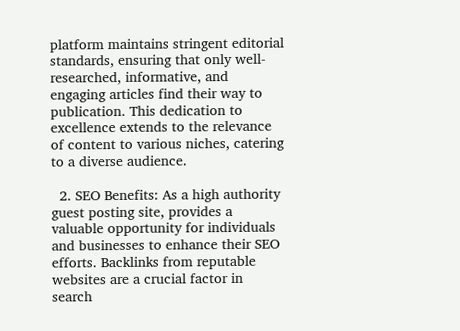platform maintains stringent editorial standards, ensuring that only well-researched, informative, and engaging articles find their way to publication. This dedication to excellence extends to the relevance of content to various niches, catering to a diverse audience.

  2. SEO Benefits: As a high authority guest posting site, provides a valuable opportunity for individuals and businesses to enhance their SEO efforts. Backlinks from reputable websites are a crucial factor in search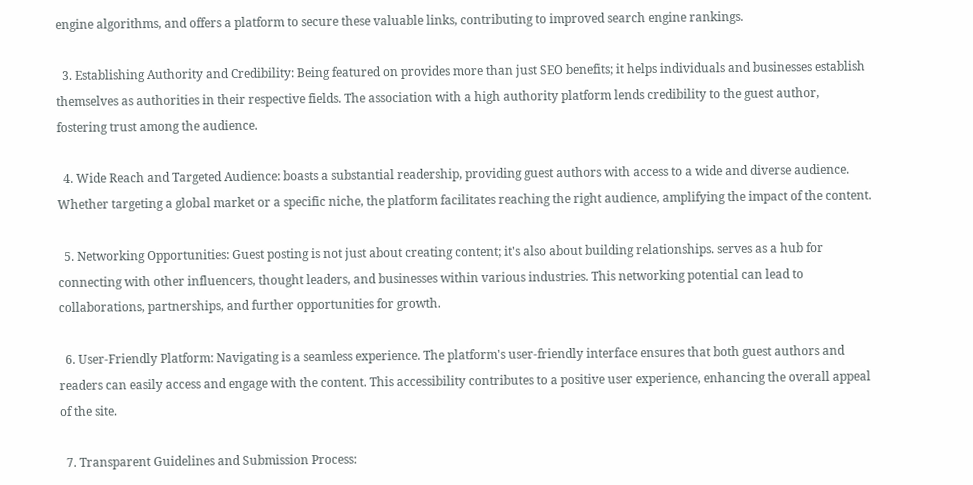engine algorithms, and offers a platform to secure these valuable links, contributing to improved search engine rankings.

  3. Establishing Authority and Credibility: Being featured on provides more than just SEO benefits; it helps individuals and businesses establish themselves as authorities in their respective fields. The association with a high authority platform lends credibility to the guest author, fostering trust among the audience.

  4. Wide Reach and Targeted Audience: boasts a substantial readership, providing guest authors with access to a wide and diverse audience. Whether targeting a global market or a specific niche, the platform facilitates reaching the right audience, amplifying the impact of the content.

  5. Networking Opportunities: Guest posting is not just about creating content; it's also about building relationships. serves as a hub for connecting with other influencers, thought leaders, and businesses within various industries. This networking potential can lead to collaborations, partnerships, and further opportunities for growth.

  6. User-Friendly Platform: Navigating is a seamless experience. The platform's user-friendly interface ensures that both guest authors and readers can easily access and engage with the content. This accessibility contributes to a positive user experience, enhancing the overall appeal of the site.

  7. Transparent Guidelines and Submission Process: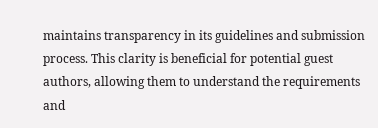maintains transparency in its guidelines and submission process. This clarity is beneficial for potential guest authors, allowing them to understand the requirements and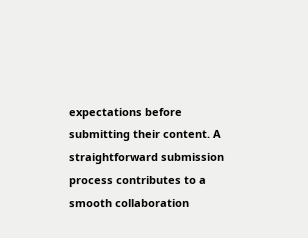expectations before submitting their content. A straightforward submission process contributes to a smooth collaboration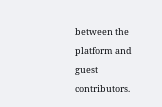between the platform and guest contributors.